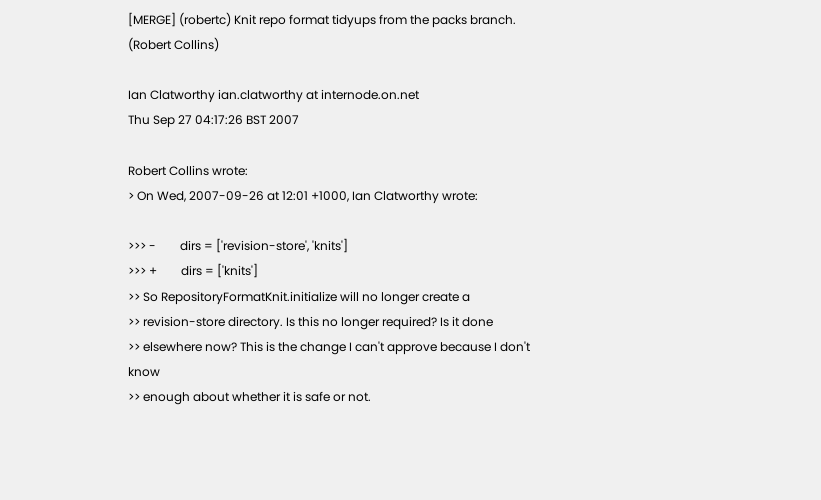[MERGE] (robertc) Knit repo format tidyups from the packs branch. (Robert Collins)

Ian Clatworthy ian.clatworthy at internode.on.net
Thu Sep 27 04:17:26 BST 2007

Robert Collins wrote:
> On Wed, 2007-09-26 at 12:01 +1000, Ian Clatworthy wrote:

>>> -        dirs = ['revision-store', 'knits']
>>> +        dirs = ['knits']
>> So RepositoryFormatKnit.initialize will no longer create a
>> revision-store directory. Is this no longer required? Is it done
>> elsewhere now? This is the change I can't approve because I don't know
>> enough about whether it is safe or not.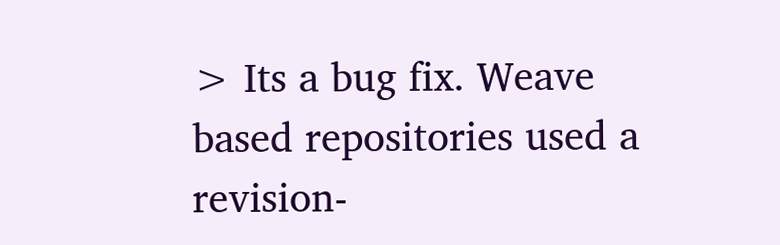> Its a bug fix. Weave based repositories used a revision-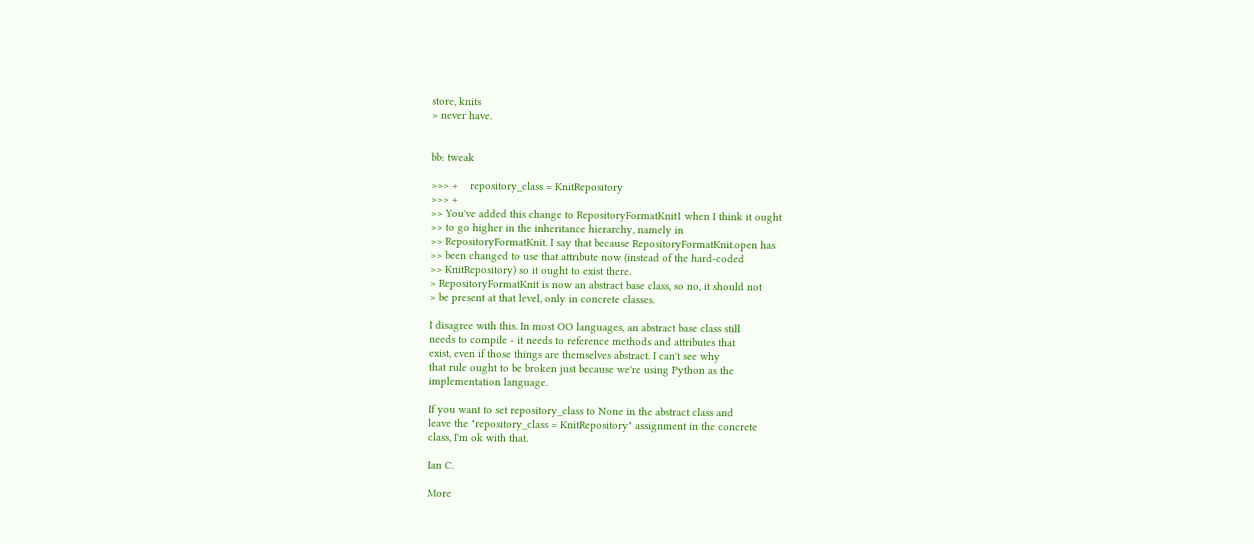store, knits
> never have.


bb: tweak

>>> +    repository_class = KnitRepository
>>> +
>> You've added this change to RepositoryFormatKnit1 when I think it ought
>> to go higher in the inheritance hierarchy, namely in
>> RepositoryFormatKnit. I say that because RepositoryFormatKnit.open has
>> been changed to use that attribute now (instead of the hard-coded
>> KnitRepository) so it ought to exist there.
> RepositoryFormatKnit is now an abstract base class, so no, it should not
> be present at that level, only in concrete classes.

I disagree with this. In most OO languages, an abstract base class still
needs to compile - it needs to reference methods and attributes that
exist, even if those things are themselves abstract. I can't see why
that rule ought to be broken just because we're using Python as the
implementation language.

If you want to set repository_class to None in the abstract class and
leave the "repository_class = KnitRepository" assignment in the concrete
class, I'm ok with that.

Ian C.

More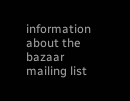information about the bazaar mailing list